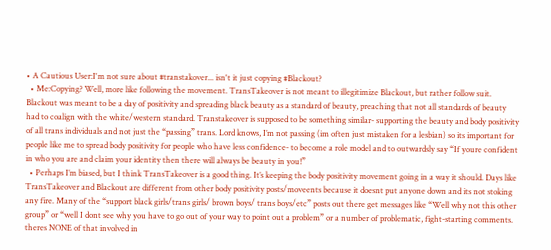• A Cautious User:I'm not sure about #transtakover... isn't it just copying #Blackout?
  • Me:Copying? Well, more like following the movement. TransTakeover is not meant to illegitimize Blackout, but rather follow suit. Blackout was meant to be a day of positivity and spreading black beauty as a standard of beauty, preaching that not all standards of beauty had to coalign with the white/western standard. Transtakeover is supposed to be something similar- supporting the beauty and body positivity of all trans individuals and not just the “passing” trans. Lord knows, I’m not passing (im often just mistaken for a lesbian) so its important for people like me to spread body positivity for people who have less confidence- to become a role model and to outwardsly say “If youre confident in who you are and claim your identity then there will always be beauty in you!”
  • Perhaps I’m biased, but I think TransTakeover is a good thing. It’s keeping the body positivity movement going in a way it should. Days like TransTakeover and Blackout are different from other body positivity posts/moveents because it doesnt put anyone down and its not stoking any fire. Many of the “support black girls/trans girls/ brown boys/ trans boys/etc” posts out there get messages like “Well why not this other group” or “well I dont see why you have to go out of your way to point out a problem” or a number of problematic, fight-starting comments. theres NONE of that involved in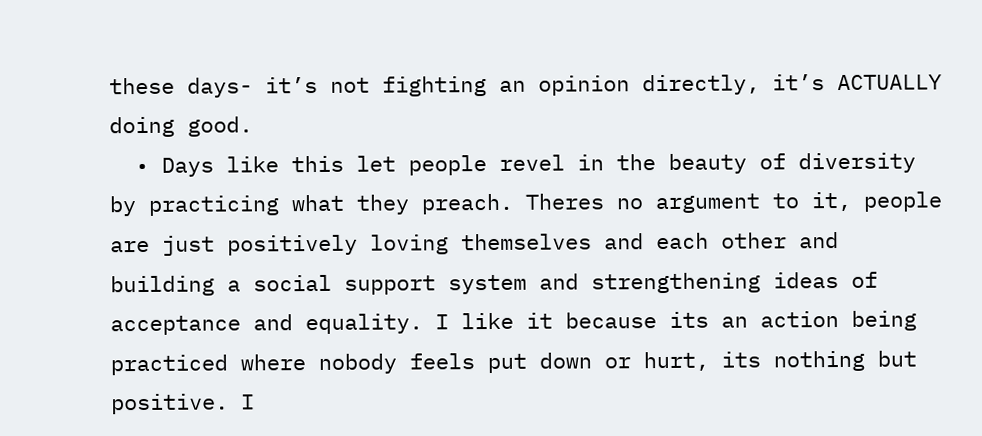these days- it’s not fighting an opinion directly, it’s ACTUALLY doing good.
  • Days like this let people revel in the beauty of diversity by practicing what they preach. Theres no argument to it, people are just positively loving themselves and each other and building a social support system and strengthening ideas of acceptance and equality. I like it because its an action being practiced where nobody feels put down or hurt, its nothing but positive. I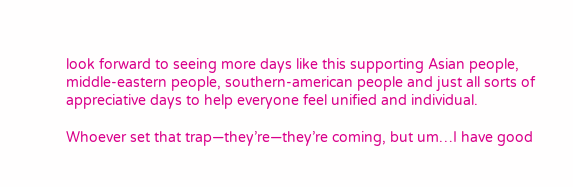look forward to seeing more days like this supporting Asian people, middle-eastern people, southern-american people and just all sorts of appreciative days to help everyone feel unified and individual.

Whoever set that trap—they’re—they’re coming, but um…I have good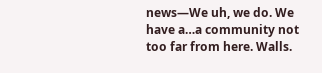news—We uh, we do. We have a…a community not too far from here. Walls.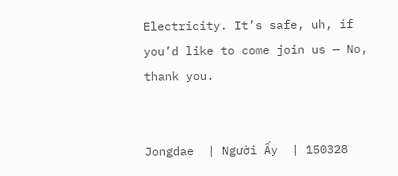Electricity. It’s safe, uh, if you’d like to come join us — No, thank you.


Jongdae  | Người Ấy  | 150328